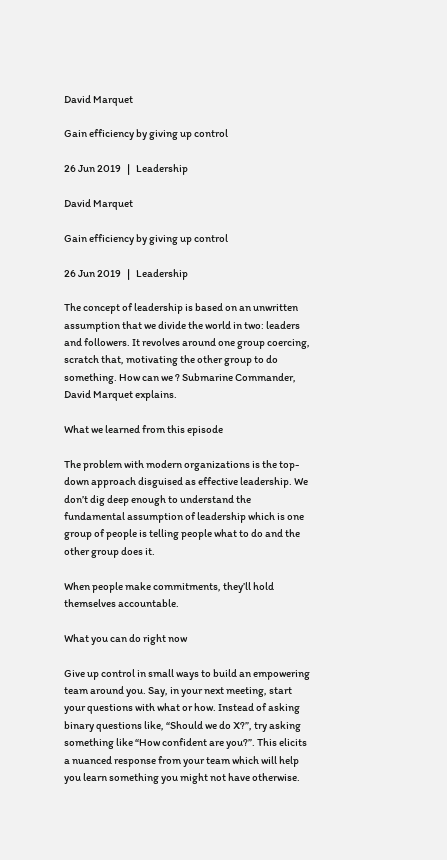David Marquet

Gain efficiency by giving up control

26 Jun 2019   |   Leadership

David Marquet

Gain efficiency by giving up control

26 Jun 2019   |   Leadership

The concept of leadership is based on an unwritten assumption that we divide the world in two: leaders and followers. It revolves around one group coercing, scratch that, motivating the other group to do something. How can we ? Submarine Commander, David Marquet explains.

What we learned from this episode

The problem with modern organizations is the top-down approach disguised as effective leadership. We don’t dig deep enough to understand the fundamental assumption of leadership which is one group of people is telling people what to do and the other group does it.

When people make commitments, they’ll hold themselves accountable.

What you can do right now

Give up control in small ways to build an empowering team around you. Say, in your next meeting, start your questions with what or how. Instead of asking binary questions like, “Should we do X?”, try asking something like “How confident are you?”. This elicits a nuanced response from your team which will help you learn something you might not have otherwise.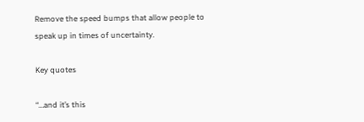Remove the speed bumps that allow people to speak up in times of uncertainty.

Key quotes

“…and it’s this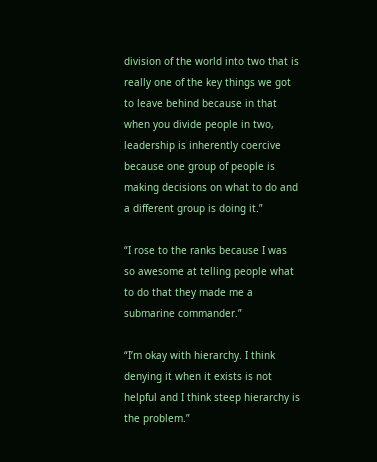division of the world into two that is really one of the key things we got to leave behind because in that when you divide people in two, leadership is inherently coercive because one group of people is making decisions on what to do and a different group is doing it.”

“I rose to the ranks because I was so awesome at telling people what to do that they made me a submarine commander.”

“I’m okay with hierarchy. I think denying it when it exists is not helpful and I think steep hierarchy is the problem.”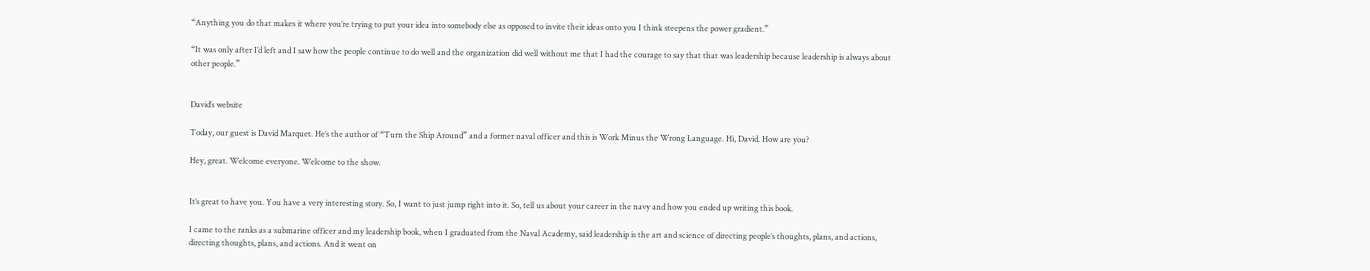“Anything you do that makes it where you’re trying to put your idea into somebody else as opposed to invite their ideas onto you I think steepens the power gradient.”

“It was only after I’d left and I saw how the people continue to do well and the organization did well without me that I had the courage to say that that was leadership because leadership is always about other people.”


David’s website

Today, our guest is David Marquet. He’s the author of “Turn the Ship Around” and a former naval officer and this is Work Minus the Wrong Language. Hi, David. How are you?

Hey, great. Welcome everyone. Welcome to the show.


It’s great to have you. You have a very interesting story. So, I want to just jump right into it. So, tell us about your career in the navy and how you ended up writing this book.

I came to the ranks as a submarine officer and my leadership book, when I graduated from the Naval Academy, said leadership is the art and science of directing people’s thoughts, plans, and actions, directing thoughts, plans, and actions. And it went on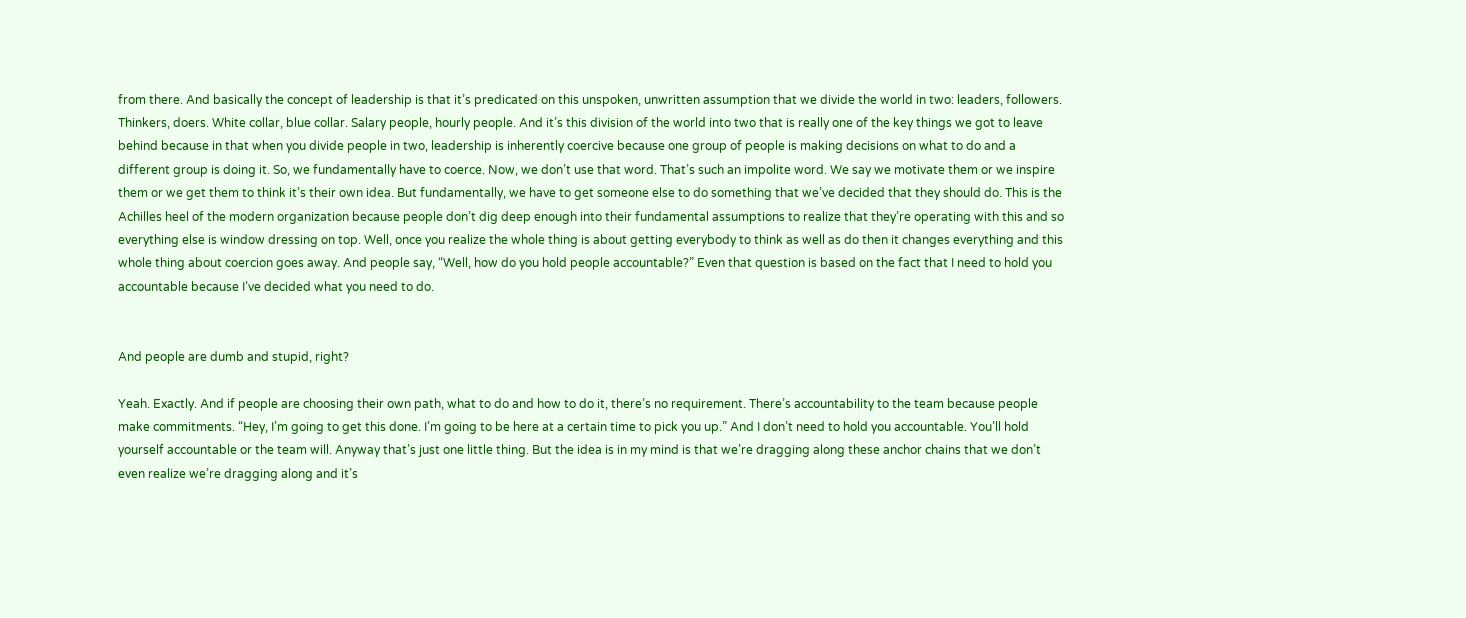from there. And basically the concept of leadership is that it’s predicated on this unspoken, unwritten assumption that we divide the world in two: leaders, followers. Thinkers, doers. White collar, blue collar. Salary people, hourly people. And it’s this division of the world into two that is really one of the key things we got to leave behind because in that when you divide people in two, leadership is inherently coercive because one group of people is making decisions on what to do and a different group is doing it. So, we fundamentally have to coerce. Now, we don’t use that word. That’s such an impolite word. We say we motivate them or we inspire them or we get them to think it’s their own idea. But fundamentally, we have to get someone else to do something that we’ve decided that they should do. This is the Achilles heel of the modern organization because people don’t dig deep enough into their fundamental assumptions to realize that they’re operating with this and so everything else is window dressing on top. Well, once you realize the whole thing is about getting everybody to think as well as do then it changes everything and this whole thing about coercion goes away. And people say, “Well, how do you hold people accountable?” Even that question is based on the fact that I need to hold you accountable because I’ve decided what you need to do.


And people are dumb and stupid, right?

Yeah. Exactly. And if people are choosing their own path, what to do and how to do it, there’s no requirement. There’s accountability to the team because people make commitments. “Hey, I’m going to get this done. I’m going to be here at a certain time to pick you up.” And I don’t need to hold you accountable. You’ll hold yourself accountable or the team will. Anyway that’s just one little thing. But the idea is in my mind is that we’re dragging along these anchor chains that we don’t even realize we’re dragging along and it’s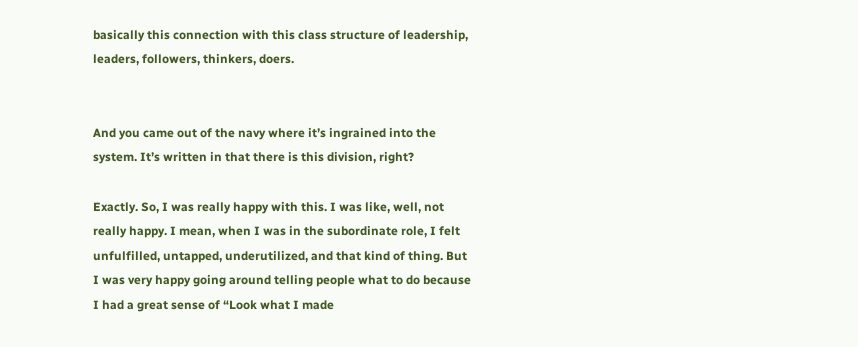basically this connection with this class structure of leadership, leaders, followers, thinkers, doers.


And you came out of the navy where it’s ingrained into the system. It’s written in that there is this division, right?

Exactly. So, I was really happy with this. I was like, well, not really happy. I mean, when I was in the subordinate role, I felt unfulfilled, untapped, underutilized, and that kind of thing. But I was very happy going around telling people what to do because I had a great sense of “Look what I made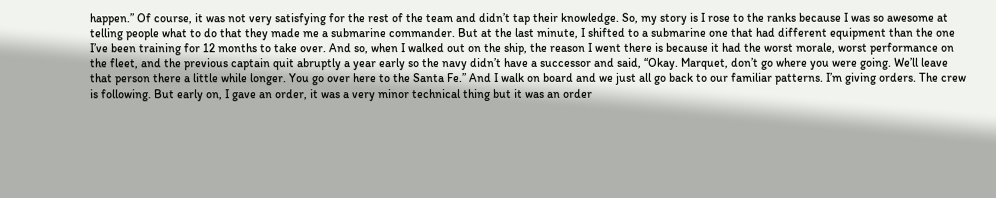happen.” Of course, it was not very satisfying for the rest of the team and didn’t tap their knowledge. So, my story is I rose to the ranks because I was so awesome at telling people what to do that they made me a submarine commander. But at the last minute, I shifted to a submarine one that had different equipment than the one I’ve been training for 12 months to take over. And so, when I walked out on the ship, the reason I went there is because it had the worst morale, worst performance on the fleet, and the previous captain quit abruptly a year early so the navy didn’t have a successor and said, “Okay. Marquet, don’t go where you were going. We’ll leave that person there a little while longer. You go over here to the Santa Fe.” And I walk on board and we just all go back to our familiar patterns. I’m giving orders. The crew is following. But early on, I gave an order, it was a very minor technical thing but it was an order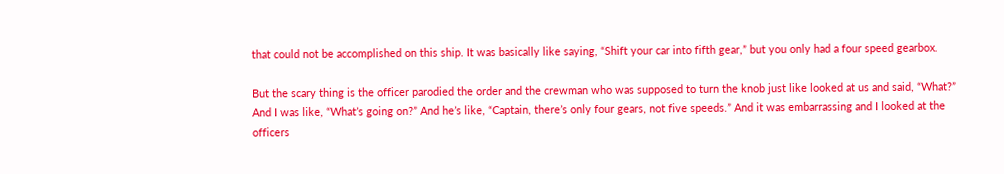that could not be accomplished on this ship. It was basically like saying, “Shift your car into fifth gear,” but you only had a four speed gearbox.

But the scary thing is the officer parodied the order and the crewman who was supposed to turn the knob just like looked at us and said, “What?” And I was like, “What’s going on?” And he’s like, “Captain, there’s only four gears, not five speeds.” And it was embarrassing and I looked at the officers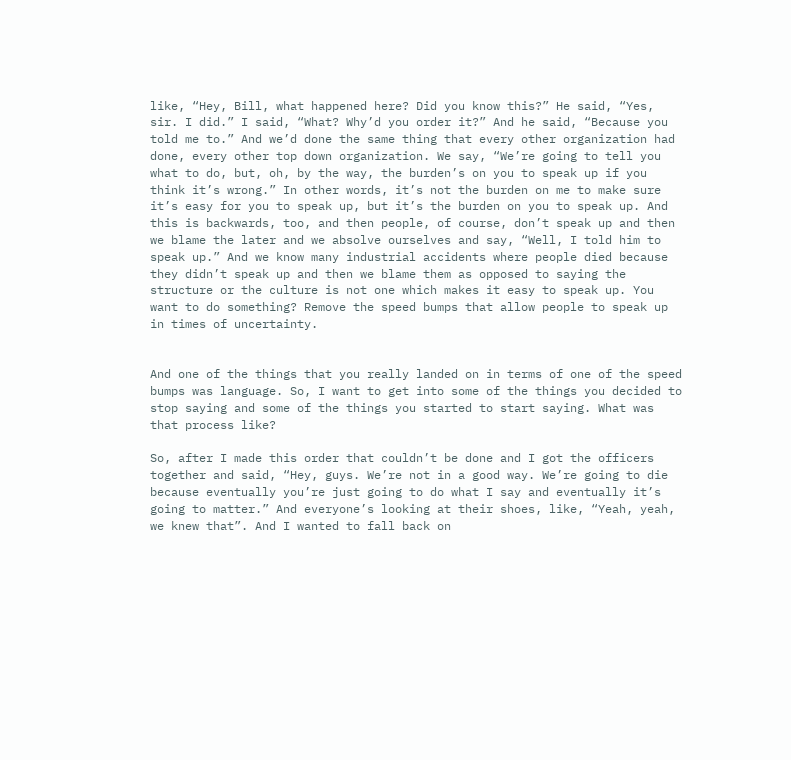like, “Hey, Bill, what happened here? Did you know this?” He said, “Yes, sir. I did.” I said, “What? Why’d you order it?” And he said, “Because you told me to.” And we’d done the same thing that every other organization had done, every other top down organization. We say, “We’re going to tell you what to do, but, oh, by the way, the burden’s on you to speak up if you think it’s wrong.” In other words, it’s not the burden on me to make sure it’s easy for you to speak up, but it’s the burden on you to speak up. And this is backwards, too, and then people, of course, don’t speak up and then we blame the later and we absolve ourselves and say, “Well, I told him to speak up.” And we know many industrial accidents where people died because they didn’t speak up and then we blame them as opposed to saying the structure or the culture is not one which makes it easy to speak up. You want to do something? Remove the speed bumps that allow people to speak up in times of uncertainty.


And one of the things that you really landed on in terms of one of the speed bumps was language. So, I want to get into some of the things you decided to stop saying and some of the things you started to start saying. What was that process like?

So, after I made this order that couldn’t be done and I got the officers together and said, “Hey, guys. We’re not in a good way. We’re going to die because eventually you’re just going to do what I say and eventually it’s going to matter.” And everyone’s looking at their shoes, like, “Yeah, yeah, we knew that”. And I wanted to fall back on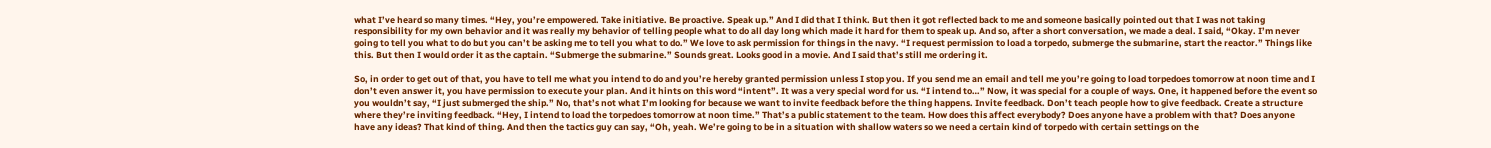what I’ve heard so many times. “Hey, you’re empowered. Take initiative. Be proactive. Speak up.” And I did that I think. But then it got reflected back to me and someone basically pointed out that I was not taking responsibility for my own behavior and it was really my behavior of telling people what to do all day long which made it hard for them to speak up. And so, after a short conversation, we made a deal. I said, “Okay. I’m never going to tell you what to do but you can’t be asking me to tell you what to do.” We love to ask permission for things in the navy. “I request permission to load a torpedo, submerge the submarine, start the reactor.” Things like this. But then I would order it as the captain. “Submerge the submarine.” Sounds great. Looks good in a movie. And I said that’s still me ordering it.

So, in order to get out of that, you have to tell me what you intend to do and you’re hereby granted permission unless I stop you. If you send me an email and tell me you’re going to load torpedoes tomorrow at noon time and I don’t even answer it, you have permission to execute your plan. And it hints on this word “intent”. It was a very special word for us. “I intend to…” Now, it was special for a couple of ways. One, it happened before the event so you wouldn’t say, “I just submerged the ship.” No, that’s not what I’m looking for because we want to invite feedback before the thing happens. Invite feedback. Don’t teach people how to give feedback. Create a structure where they’re inviting feedback. “Hey, I intend to load the torpedoes tomorrow at noon time.” That’s a public statement to the team. How does this affect everybody? Does anyone have a problem with that? Does anyone have any ideas? That kind of thing. And then the tactics guy can say, “Oh, yeah. We’re going to be in a situation with shallow waters so we need a certain kind of torpedo with certain settings on the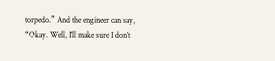torpedo.” And the engineer can say, “Okay. Well, I’ll make sure I don’t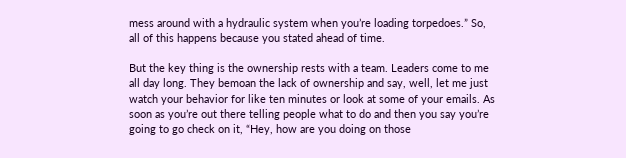mess around with a hydraulic system when you’re loading torpedoes.” So, all of this happens because you stated ahead of time.

But the key thing is the ownership rests with a team. Leaders come to me all day long. They bemoan the lack of ownership and say, well, let me just watch your behavior for like ten minutes or look at some of your emails. As soon as you’re out there telling people what to do and then you say you’re going to go check on it, “Hey, how are you doing on those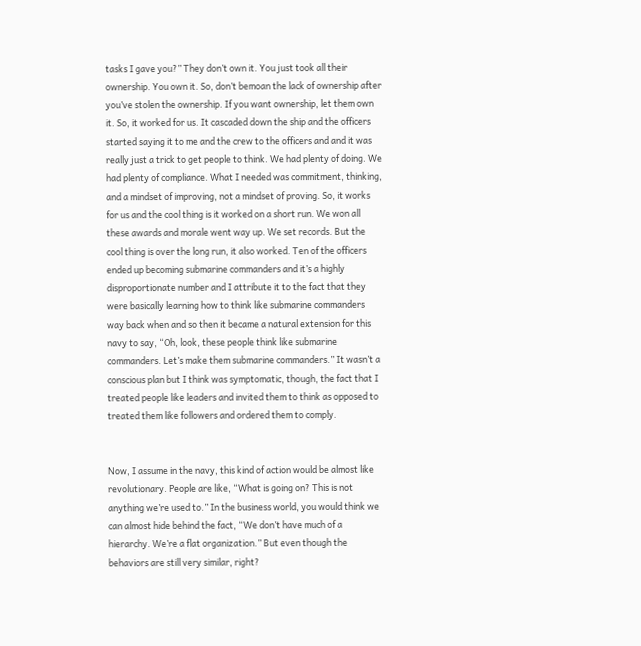tasks I gave you?” They don’t own it. You just took all their ownership. You own it. So, don’t bemoan the lack of ownership after you’ve stolen the ownership. If you want ownership, let them own it. So, it worked for us. It cascaded down the ship and the officers started saying it to me and the crew to the officers and and it was really just a trick to get people to think. We had plenty of doing. We had plenty of compliance. What I needed was commitment, thinking, and a mindset of improving, not a mindset of proving. So, it works for us and the cool thing is it worked on a short run. We won all these awards and morale went way up. We set records. But the cool thing is over the long run, it also worked. Ten of the officers ended up becoming submarine commanders and it’s a highly disproportionate number and I attribute it to the fact that they were basically learning how to think like submarine commanders way back when and so then it became a natural extension for this navy to say, “Oh, look, these people think like submarine commanders. Let’s make them submarine commanders.” It wasn’t a conscious plan but I think was symptomatic, though, the fact that I treated people like leaders and invited them to think as opposed to treated them like followers and ordered them to comply.


Now, I assume in the navy, this kind of action would be almost like revolutionary. People are like, “What is going on? This is not anything we’re used to.” In the business world, you would think we can almost hide behind the fact, “We don’t have much of a hierarchy. We’re a flat organization.” But even though the behaviors are still very similar, right?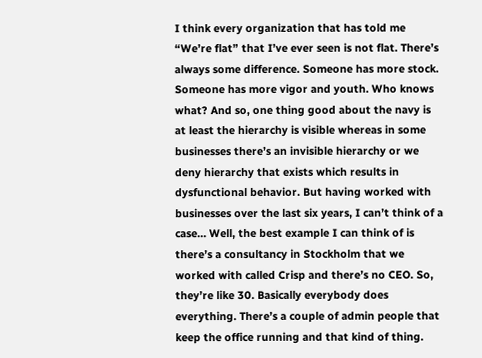I think every organization that has told me “We’re flat” that I’ve ever seen is not flat. There’s always some difference. Someone has more stock. Someone has more vigor and youth. Who knows what? And so, one thing good about the navy is at least the hierarchy is visible whereas in some businesses there’s an invisible hierarchy or we deny hierarchy that exists which results in dysfunctional behavior. But having worked with businesses over the last six years, I can’t think of a case… Well, the best example I can think of is there’s a consultancy in Stockholm that we worked with called Crisp and there’s no CEO. So, they’re like 30. Basically everybody does everything. There’s a couple of admin people that keep the office running and that kind of thing.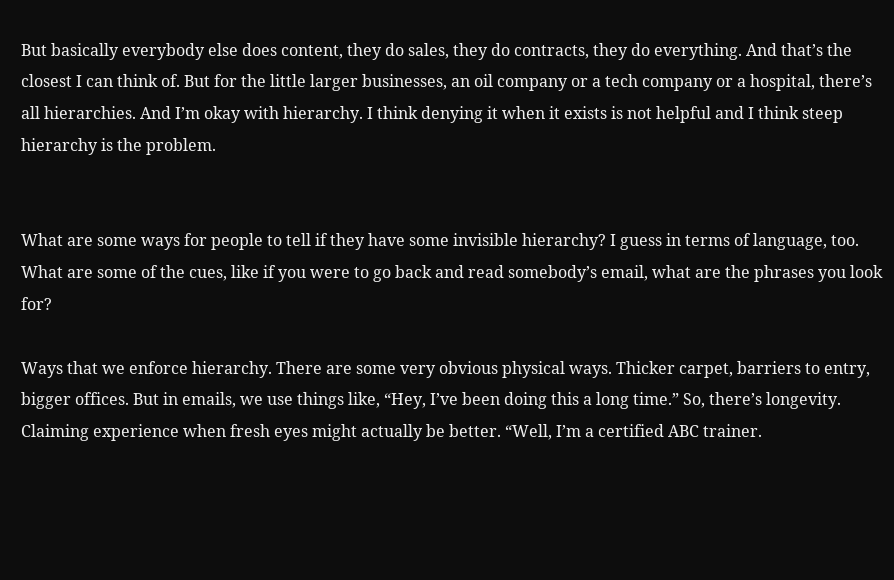But basically everybody else does content, they do sales, they do contracts, they do everything. And that’s the closest I can think of. But for the little larger businesses, an oil company or a tech company or a hospital, there’s all hierarchies. And I’m okay with hierarchy. I think denying it when it exists is not helpful and I think steep hierarchy is the problem.


What are some ways for people to tell if they have some invisible hierarchy? I guess in terms of language, too. What are some of the cues, like if you were to go back and read somebody’s email, what are the phrases you look for?

Ways that we enforce hierarchy. There are some very obvious physical ways. Thicker carpet, barriers to entry, bigger offices. But in emails, we use things like, “Hey, I’ve been doing this a long time.” So, there’s longevity. Claiming experience when fresh eyes might actually be better. “Well, I’m a certified ABC trainer.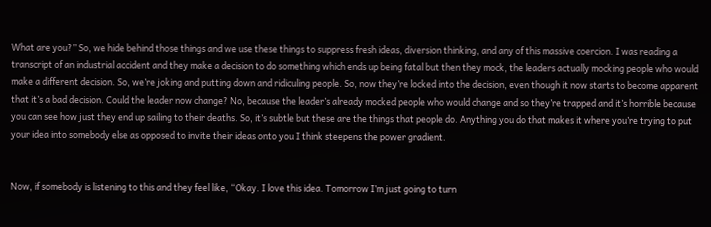What are you?” So, we hide behind those things and we use these things to suppress fresh ideas, diversion thinking, and any of this massive coercion. I was reading a transcript of an industrial accident and they make a decision to do something which ends up being fatal but then they mock, the leaders actually mocking people who would make a different decision. So, we’re joking and putting down and ridiculing people. So, now they’re locked into the decision, even though it now starts to become apparent that it’s a bad decision. Could the leader now change? No, because the leader’s already mocked people who would change and so they’re trapped and it’s horrible because you can see how just they end up sailing to their deaths. So, it’s subtle but these are the things that people do. Anything you do that makes it where you’re trying to put your idea into somebody else as opposed to invite their ideas onto you I think steepens the power gradient.


Now, if somebody is listening to this and they feel like, “Okay. I love this idea. Tomorrow I’m just going to turn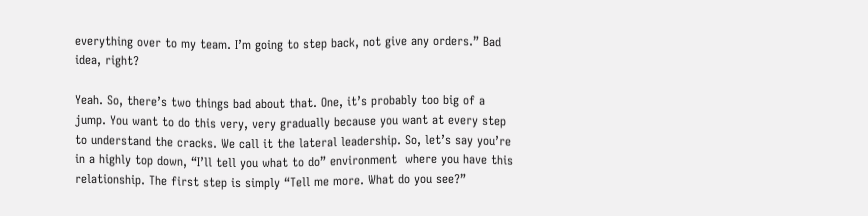everything over to my team. I’m going to step back, not give any orders.” Bad idea, right?

Yeah. So, there’s two things bad about that. One, it’s probably too big of a jump. You want to do this very, very gradually because you want at every step to understand the cracks. We call it the lateral leadership. So, let’s say you’re in a highly top down, “I’ll tell you what to do” environment  where you have this relationship. The first step is simply “Tell me more. What do you see?”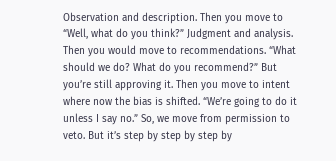Observation and description. Then you move to “Well, what do you think?” Judgment and analysis. Then you would move to recommendations. “What should we do? What do you recommend?” But you’re still approving it. Then you move to intent where now the bias is shifted. “We’re going to do it unless I say no.” So, we move from permission to veto. But it’s step by step by step by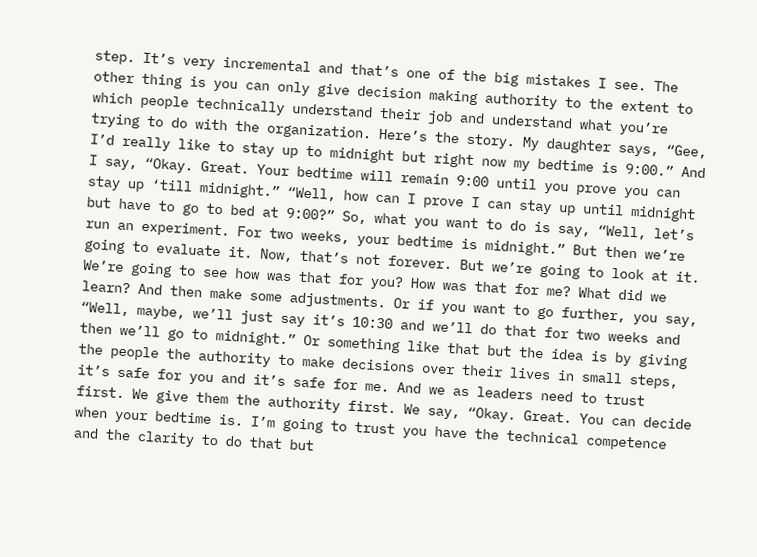step. It’s very incremental and that’s one of the big mistakes I see. The other thing is you can only give decision making authority to the extent to which people technically understand their job and understand what you’re trying to do with the organization. Here’s the story. My daughter says, “Gee, I’d really like to stay up to midnight but right now my bedtime is 9:00.” And I say, “Okay. Great. Your bedtime will remain 9:00 until you prove you can stay up ‘till midnight.” “Well, how can I prove I can stay up until midnight but have to go to bed at 9:00?” So, what you want to do is say, “Well, let’s run an experiment. For two weeks, your bedtime is midnight.” But then we’re going to evaluate it. Now, that’s not forever. But we’re going to look at it. We’re going to see how was that for you? How was that for me? What did we learn? And then make some adjustments. Or if you want to go further, you say, “Well, maybe, we’ll just say it’s 10:30 and we’ll do that for two weeks and then we’ll go to midnight.” Or something like that but the idea is by giving the people the authority to make decisions over their lives in small steps, it’s safe for you and it’s safe for me. And we as leaders need to trust first. We give them the authority first. We say, “Okay. Great. You can decide when your bedtime is. I’m going to trust you have the technical competence and the clarity to do that but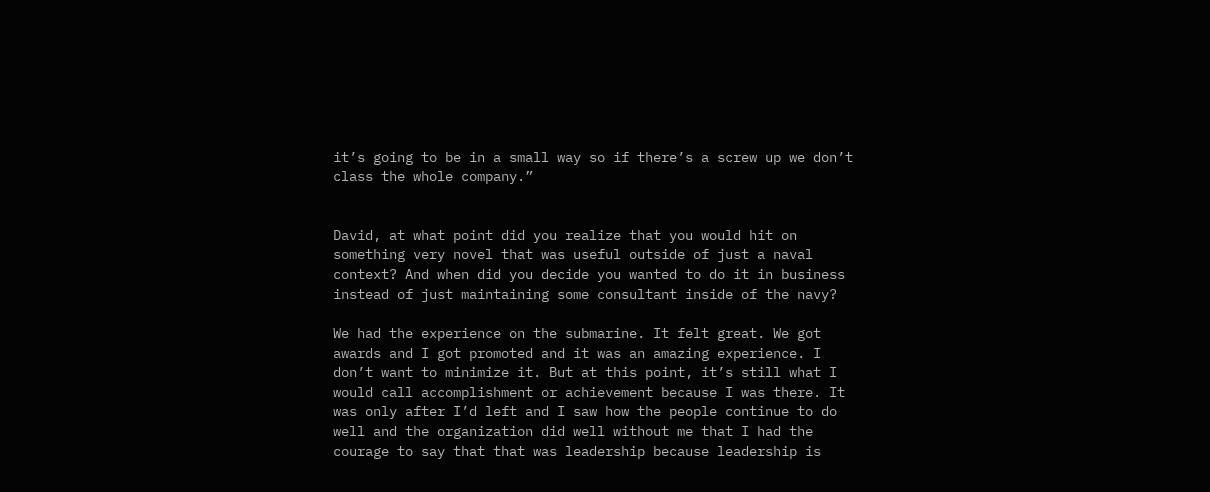it’s going to be in a small way so if there’s a screw up we don’t class the whole company.”


David, at what point did you realize that you would hit on something very novel that was useful outside of just a naval context? And when did you decide you wanted to do it in business instead of just maintaining some consultant inside of the navy?

We had the experience on the submarine. It felt great. We got awards and I got promoted and it was an amazing experience. I don’t want to minimize it. But at this point, it’s still what I would call accomplishment or achievement because I was there. It was only after I’d left and I saw how the people continue to do well and the organization did well without me that I had the courage to say that that was leadership because leadership is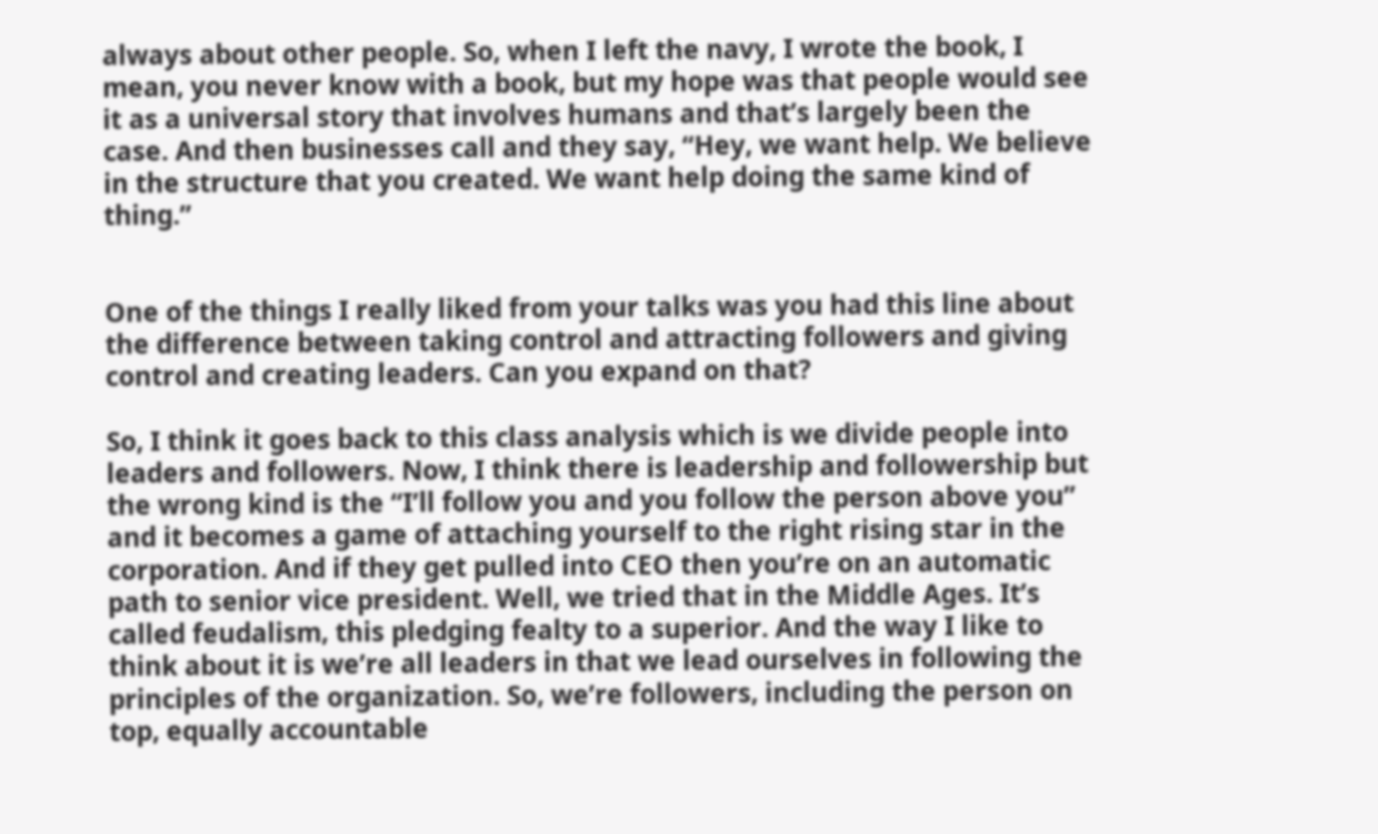always about other people. So, when I left the navy, I wrote the book, I mean, you never know with a book, but my hope was that people would see it as a universal story that involves humans and that’s largely been the case. And then businesses call and they say, “Hey, we want help. We believe in the structure that you created. We want help doing the same kind of thing.”


One of the things I really liked from your talks was you had this line about the difference between taking control and attracting followers and giving control and creating leaders. Can you expand on that?

So, I think it goes back to this class analysis which is we divide people into leaders and followers. Now, I think there is leadership and followership but the wrong kind is the “I’ll follow you and you follow the person above you” and it becomes a game of attaching yourself to the right rising star in the corporation. And if they get pulled into CEO then you’re on an automatic path to senior vice president. Well, we tried that in the Middle Ages. It’s called feudalism, this pledging fealty to a superior. And the way I like to think about it is we’re all leaders in that we lead ourselves in following the principles of the organization. So, we’re followers, including the person on top, equally accountable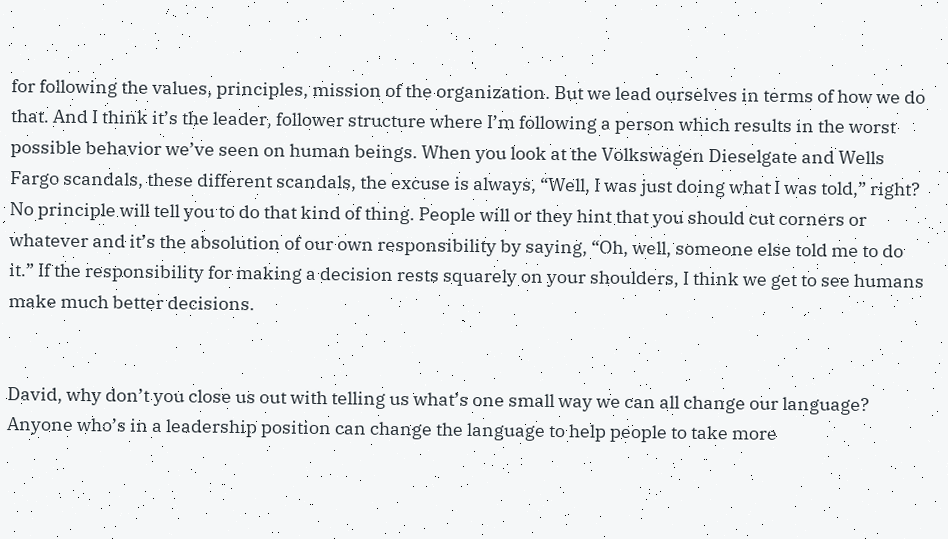for following the values, principles, mission of the organization. But we lead ourselves in terms of how we do that. And I think it’s the leader, follower structure where I’m following a person which results in the worst possible behavior we’ve seen on human beings. When you look at the Volkswagen Dieselgate and Wells Fargo scandals, these different scandals, the excuse is always, “Well, I was just doing what I was told,” right? No principle will tell you to do that kind of thing. People will or they hint that you should cut corners or whatever and it’s the absolution of our own responsibility by saying, “Oh, well, someone else told me to do it.” If the responsibility for making a decision rests squarely on your shoulders, I think we get to see humans make much better decisions.


David, why don’t you close us out with telling us what’s one small way we can all change our language? Anyone who’s in a leadership position can change the language to help people to take more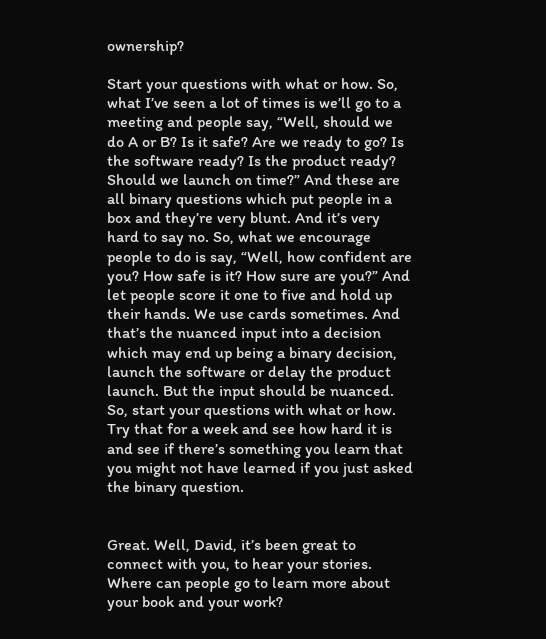ownership?

Start your questions with what or how. So, what I’ve seen a lot of times is we’ll go to a meeting and people say, “Well, should we do A or B? Is it safe? Are we ready to go? Is the software ready? Is the product ready? Should we launch on time?” And these are all binary questions which put people in a box and they’re very blunt. And it’s very hard to say no. So, what we encourage people to do is say, “Well, how confident are you? How safe is it? How sure are you?” And let people score it one to five and hold up their hands. We use cards sometimes. And that’s the nuanced input into a decision which may end up being a binary decision, launch the software or delay the product launch. But the input should be nuanced. So, start your questions with what or how. Try that for a week and see how hard it is and see if there’s something you learn that you might not have learned if you just asked the binary question.


Great. Well, David, it’s been great to connect with you, to hear your stories. Where can people go to learn more about your book and your work?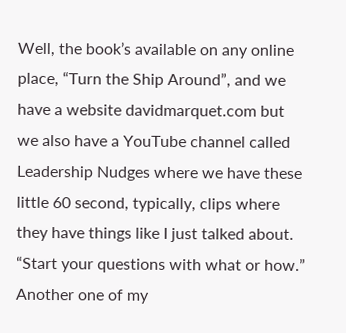Well, the book’s available on any online place, “Turn the Ship Around”, and we have a website davidmarquet.com but we also have a YouTube channel called Leadership Nudges where we have these little 60 second, typically, clips where they have things like I just talked about. “Start your questions with what or how.” Another one of my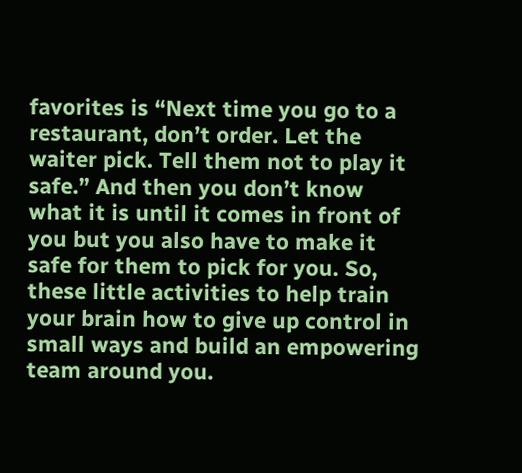favorites is “Next time you go to a restaurant, don’t order. Let the waiter pick. Tell them not to play it safe.” And then you don’t know what it is until it comes in front of you but you also have to make it safe for them to pick for you. So, these little activities to help train your brain how to give up control in small ways and build an empowering team around you.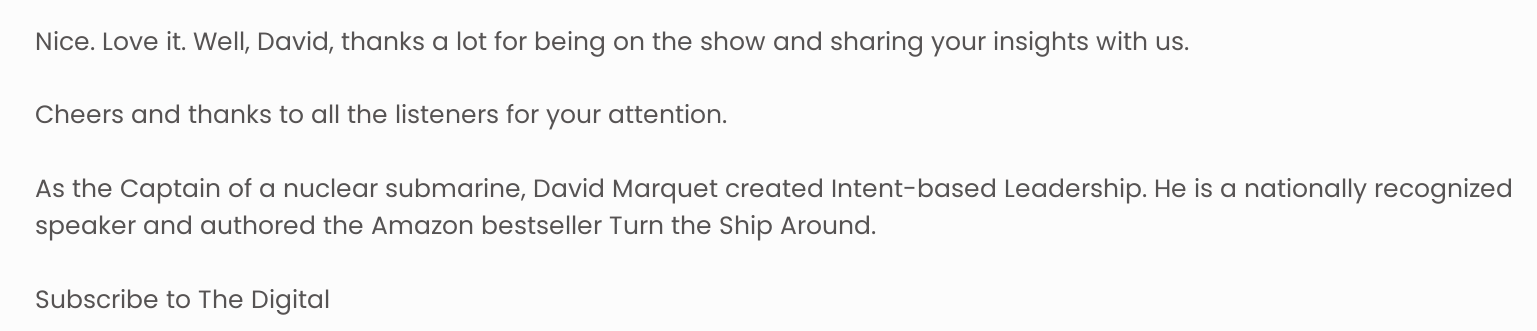Nice. Love it. Well, David, thanks a lot for being on the show and sharing your insights with us.

Cheers and thanks to all the listeners for your attention.

As the Captain of a nuclear submarine, David Marquet created Intent-based Leadership. He is a nationally recognized speaker and authored the Amazon bestseller Turn the Ship Around.

Subscribe to The Digital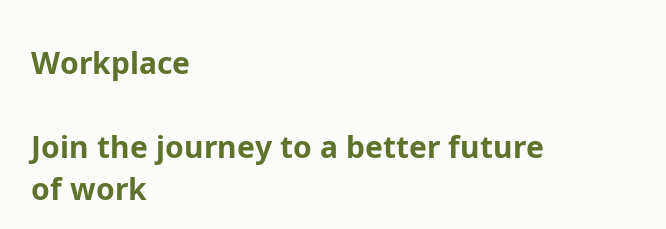Workplace

Join the journey to a better future of work